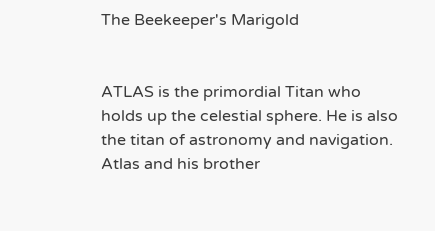The Beekeeper's Marigold


ATLAS is the primordial Titan who holds up the celestial sphere. He is also the titan of astronomy and navigation. Atlas and his brother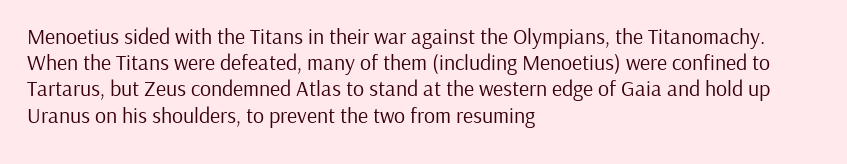Menoetius sided with the Titans in their war against the Olympians, the Titanomachy. When the Titans were defeated, many of them (including Menoetius) were confined to Tartarus, but Zeus condemned Atlas to stand at the western edge of Gaia and hold up Uranus on his shoulders, to prevent the two from resuming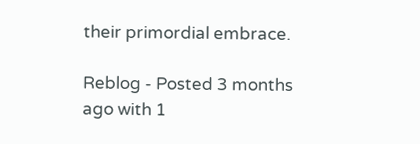their primordial embrace.

Reblog - Posted 3 months ago with 1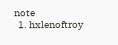note
  1. hxlenoftroy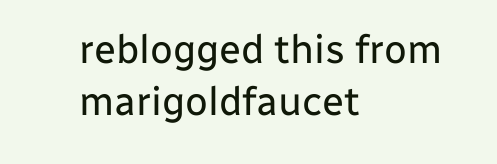reblogged this from marigoldfaucet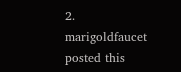2. marigoldfaucet posted this